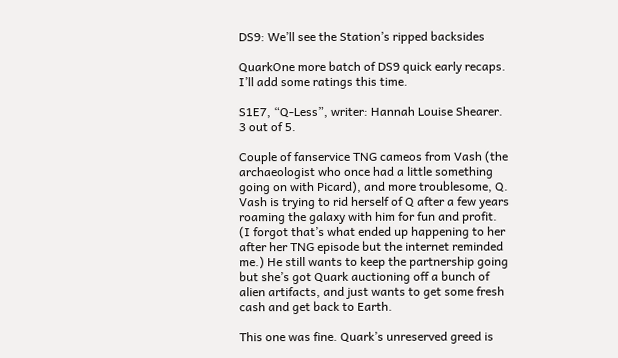DS9: We’ll see the Station’s ripped backsides

QuarkOne more batch of DS9 quick early recaps. I’ll add some ratings this time.

S1E7, “Q-Less”, writer: Hannah Louise Shearer. 3 out of 5.

Couple of fanservice TNG cameos from Vash (the archaeologist who once had a little something going on with Picard), and more troublesome, Q. Vash is trying to rid herself of Q after a few years roaming the galaxy with him for fun and profit. (I forgot that’s what ended up happening to her after her TNG episode but the internet reminded me.) He still wants to keep the partnership going but she’s got Quark auctioning off a bunch of alien artifacts, and just wants to get some fresh cash and get back to Earth.

This one was fine. Quark’s unreserved greed is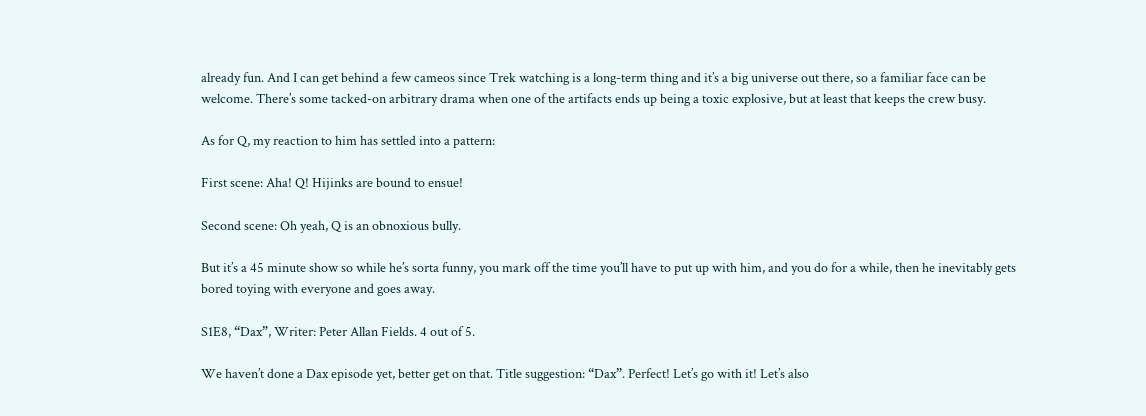already fun. And I can get behind a few cameos since Trek watching is a long-term thing and it’s a big universe out there, so a familiar face can be welcome. There’s some tacked-on arbitrary drama when one of the artifacts ends up being a toxic explosive, but at least that keeps the crew busy.

As for Q, my reaction to him has settled into a pattern:

First scene: Aha! Q! Hijinks are bound to ensue!

Second scene: Oh yeah, Q is an obnoxious bully.

But it’s a 45 minute show so while he’s sorta funny, you mark off the time you’ll have to put up with him, and you do for a while, then he inevitably gets bored toying with everyone and goes away.

S1E8, “Dax”, Writer: Peter Allan Fields. 4 out of 5.

We haven’t done a Dax episode yet, better get on that. Title suggestion: “Dax”. Perfect! Let’s go with it! Let’s also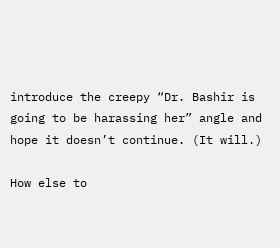introduce the creepy “Dr. Bashir is going to be harassing her” angle and hope it doesn’t continue. (It will.)

How else to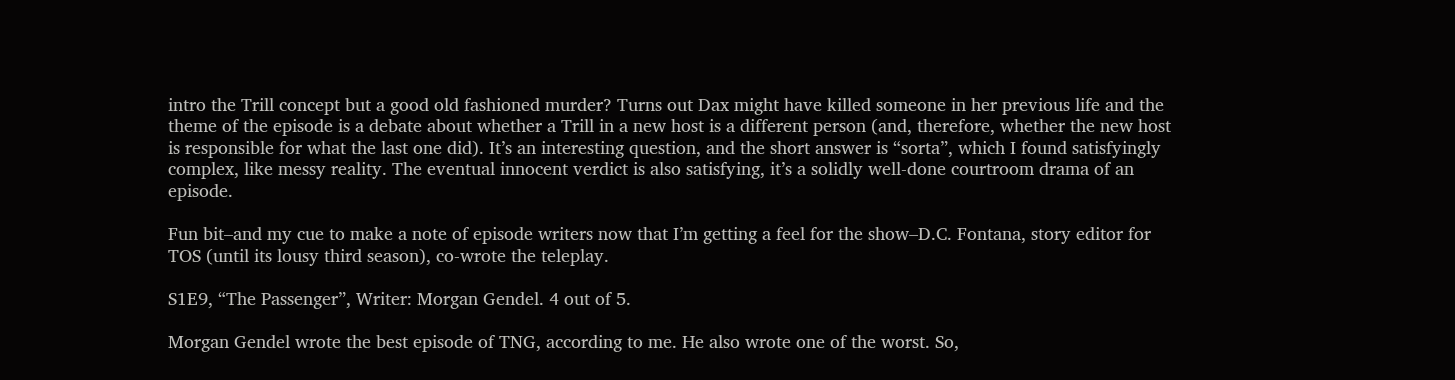intro the Trill concept but a good old fashioned murder? Turns out Dax might have killed someone in her previous life and the theme of the episode is a debate about whether a Trill in a new host is a different person (and, therefore, whether the new host is responsible for what the last one did). It’s an interesting question, and the short answer is “sorta”, which I found satisfyingly complex, like messy reality. The eventual innocent verdict is also satisfying, it’s a solidly well-done courtroom drama of an episode.

Fun bit–and my cue to make a note of episode writers now that I’m getting a feel for the show–D.C. Fontana, story editor for TOS (until its lousy third season), co-wrote the teleplay.

S1E9, “The Passenger”, Writer: Morgan Gendel. 4 out of 5.

Morgan Gendel wrote the best episode of TNG, according to me. He also wrote one of the worst. So,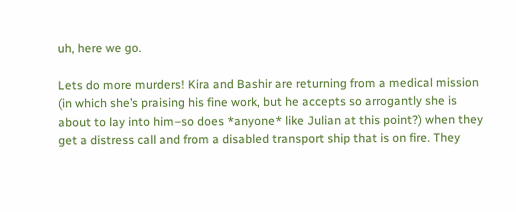uh, here we go.

Lets do more murders! Kira and Bashir are returning from a medical mission (in which she’s praising his fine work, but he accepts so arrogantly she is about to lay into him–so does *anyone* like Julian at this point?) when they get a distress call and from a disabled transport ship that is on fire. They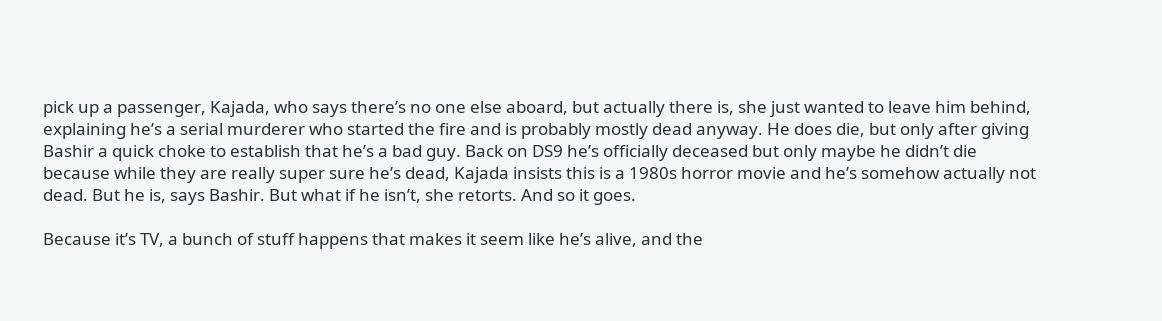pick up a passenger, Kajada, who says there’s no one else aboard, but actually there is, she just wanted to leave him behind, explaining he’s a serial murderer who started the fire and is probably mostly dead anyway. He does die, but only after giving Bashir a quick choke to establish that he’s a bad guy. Back on DS9 he’s officially deceased but only maybe he didn’t die because while they are really super sure he’s dead, Kajada insists this is a 1980s horror movie and he’s somehow actually not dead. But he is, says Bashir. But what if he isn’t, she retorts. And so it goes.

Because it’s TV, a bunch of stuff happens that makes it seem like he’s alive, and the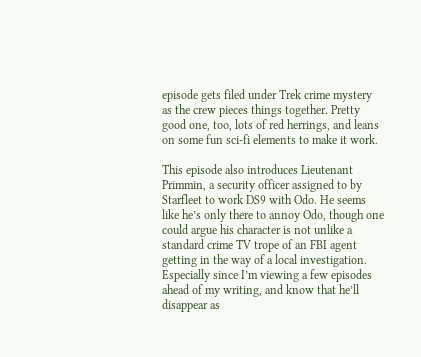episode gets filed under Trek crime mystery as the crew pieces things together. Pretty good one, too, lots of red herrings, and leans on some fun sci-fi elements to make it work.

This episode also introduces Lieutenant Primmin, a security officer assigned to by Starfleet to work DS9 with Odo. He seems like he’s only there to annoy Odo, though one could argue his character is not unlike a standard crime TV trope of an FBI agent getting in the way of a local investigation. Especially since I’m viewing a few episodes ahead of my writing, and know that he’ll disappear as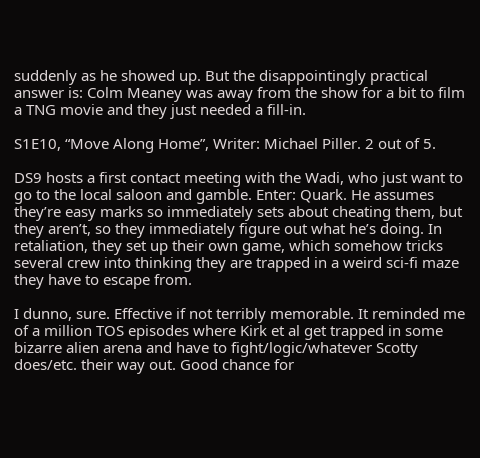suddenly as he showed up. But the disappointingly practical answer is: Colm Meaney was away from the show for a bit to film a TNG movie and they just needed a fill-in.

S1E10, “Move Along Home”, Writer: Michael Piller. 2 out of 5.

DS9 hosts a first contact meeting with the Wadi, who just want to go to the local saloon and gamble. Enter: Quark. He assumes they’re easy marks so immediately sets about cheating them, but they aren’t, so they immediately figure out what he’s doing. In retaliation, they set up their own game, which somehow tricks several crew into thinking they are trapped in a weird sci-fi maze they have to escape from.

I dunno, sure. Effective if not terribly memorable. It reminded me of a million TOS episodes where Kirk et al get trapped in some bizarre alien arena and have to fight/logic/whatever Scotty does/etc. their way out. Good chance for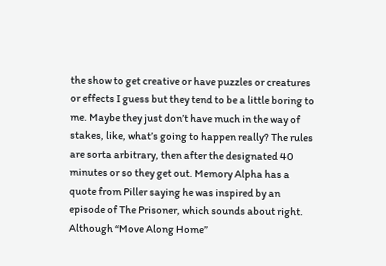the show to get creative or have puzzles or creatures or effects I guess but they tend to be a little boring to me. Maybe they just don’t have much in the way of stakes, like, what’s going to happen really? The rules are sorta arbitrary, then after the designated 40 minutes or so they get out. Memory Alpha has a quote from Piller saying he was inspired by an episode of The Prisoner, which sounds about right. Although “Move Along Home”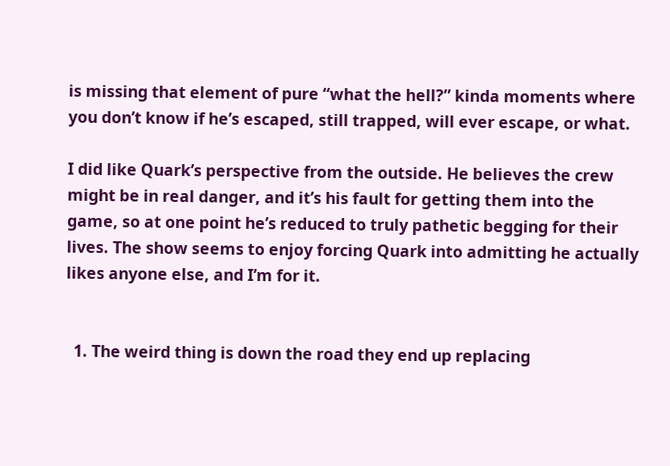is missing that element of pure “what the hell?” kinda moments where you don’t know if he’s escaped, still trapped, will ever escape, or what.

I did like Quark’s perspective from the outside. He believes the crew might be in real danger, and it’s his fault for getting them into the game, so at one point he’s reduced to truly pathetic begging for their lives. The show seems to enjoy forcing Quark into admitting he actually likes anyone else, and I’m for it.


  1. The weird thing is down the road they end up replacing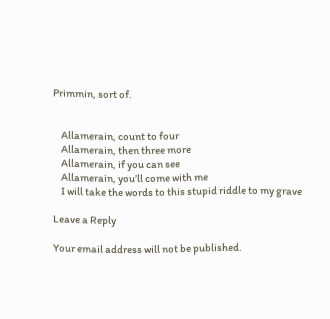Primmin, sort of.


    Allamerain, count to four
    Allamerain, then three more
    Allamerain, if you can see
    Allamerain, you’ll come with me
    I will take the words to this stupid riddle to my grave

Leave a Reply

Your email address will not be published.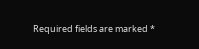Required fields are marked *